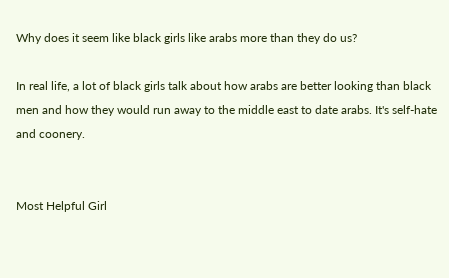Why does it seem like black girls like arabs more than they do us?

In real life, a lot of black girls talk about how arabs are better looking than black men and how they would run away to the middle east to date arabs. It's self-hate and coonery.


Most Helpful Girl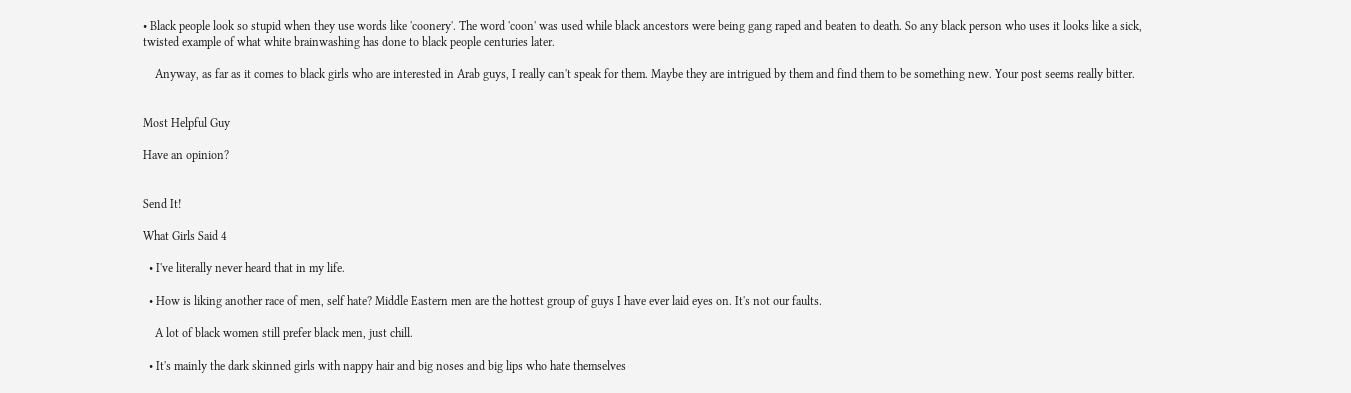• Black people look so stupid when they use words like 'coonery'. The word 'coon' was used while black ancestors were being gang raped and beaten to death. So any black person who uses it looks like a sick, twisted example of what white brainwashing has done to black people centuries later.

    Anyway, as far as it comes to black girls who are interested in Arab guys, I really can't speak for them. Maybe they are intrigued by them and find them to be something new. Your post seems really bitter.


Most Helpful Guy

Have an opinion?


Send It!

What Girls Said 4

  • I've literally never heard that in my life.

  • How is liking another race of men, self hate? Middle Eastern men are the hottest group of guys I have ever laid eyes on. It's not our faults.

    A lot of black women still prefer black men, just chill.

  • It's mainly the dark skinned girls with nappy hair and big noses and big lips who hate themselves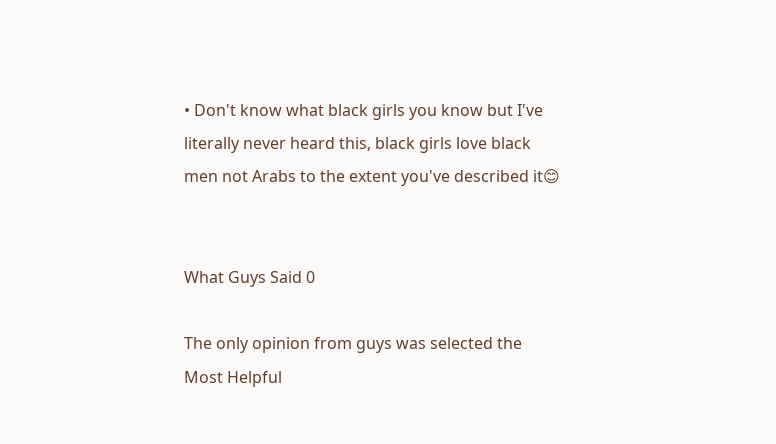• Don't know what black girls you know but I've literally never heard this, black girls love black men not Arabs to the extent you've described it😊


What Guys Said 0

The only opinion from guys was selected the Most Helpful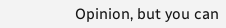Opinion, but you can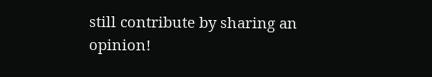still contribute by sharing an opinion!